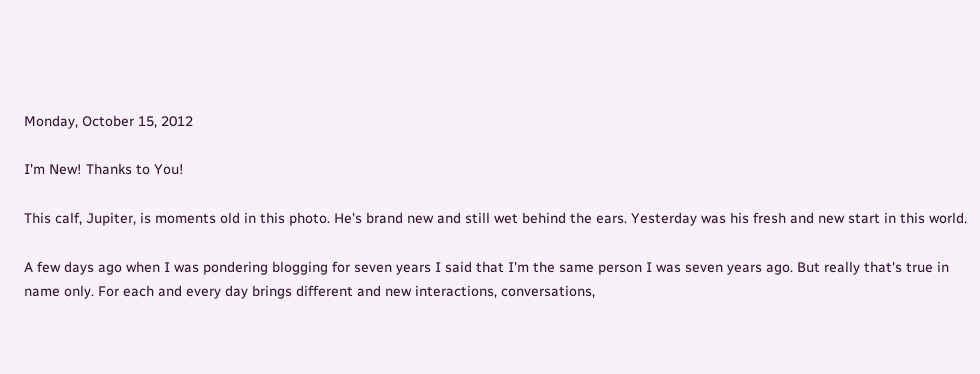Monday, October 15, 2012

I'm New! Thanks to You!

This calf, Jupiter, is moments old in this photo. He's brand new and still wet behind the ears. Yesterday was his fresh and new start in this world.

A few days ago when I was pondering blogging for seven years I said that I'm the same person I was seven years ago. But really that's true in name only. For each and every day brings different and new interactions, conversations,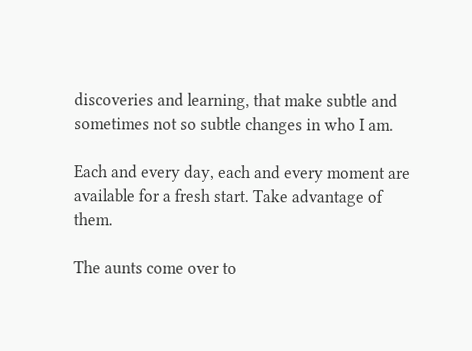discoveries and learning, that make subtle and sometimes not so subtle changes in who I am.

Each and every day, each and every moment are available for a fresh start. Take advantage of them.

The aunts come over to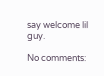say welcome lil guy.

No comments: